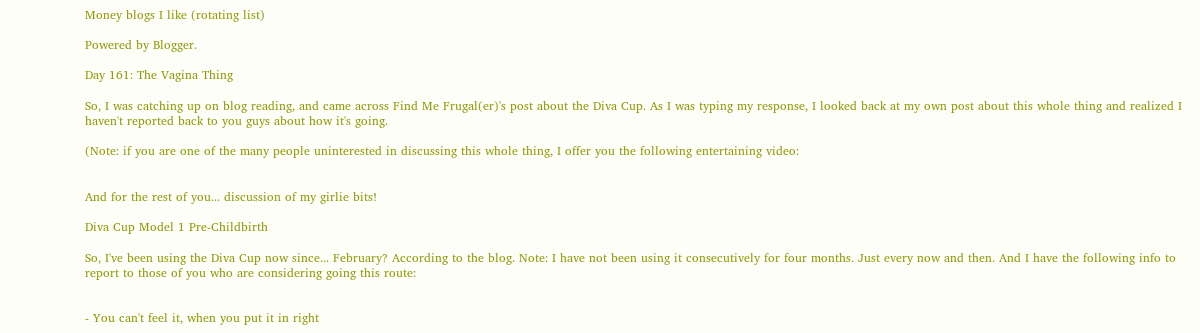Money blogs I like (rotating list)

Powered by Blogger.

Day 161: The Vagina Thing

So, I was catching up on blog reading, and came across Find Me Frugal(er)'s post about the Diva Cup. As I was typing my response, I looked back at my own post about this whole thing and realized I haven't reported back to you guys about how it's going.

(Note: if you are one of the many people uninterested in discussing this whole thing, I offer you the following entertaining video:


And for the rest of you... discussion of my girlie bits!

Diva Cup Model 1 Pre-Childbirth

So, I've been using the Diva Cup now since... February? According to the blog. Note: I have not been using it consecutively for four months. Just every now and then. And I have the following info to report to those of you who are considering going this route:


- You can't feel it, when you put it in right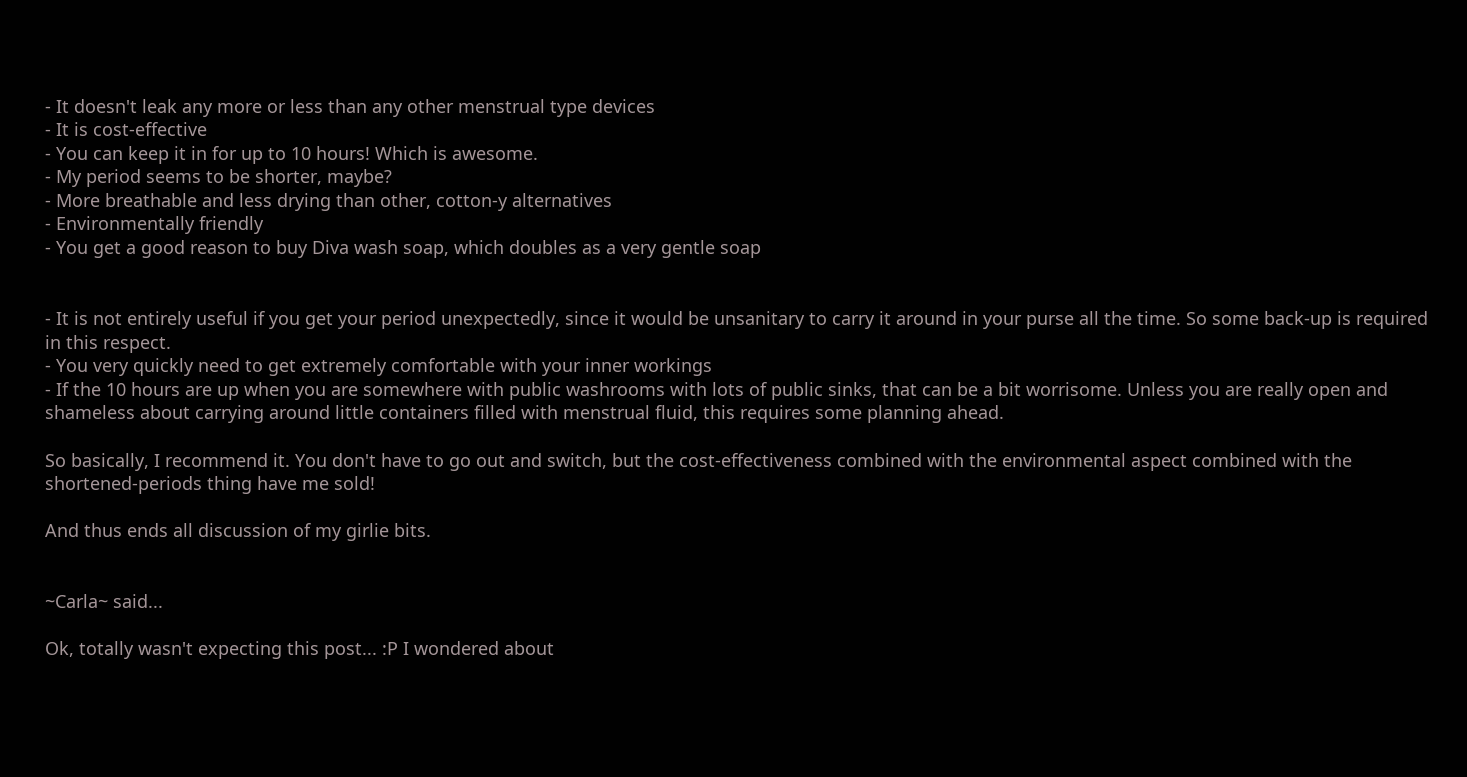- It doesn't leak any more or less than any other menstrual type devices
- It is cost-effective
- You can keep it in for up to 10 hours! Which is awesome.
- My period seems to be shorter, maybe?
- More breathable and less drying than other, cotton-y alternatives
- Environmentally friendly
- You get a good reason to buy Diva wash soap, which doubles as a very gentle soap


- It is not entirely useful if you get your period unexpectedly, since it would be unsanitary to carry it around in your purse all the time. So some back-up is required in this respect.
- You very quickly need to get extremely comfortable with your inner workings
- If the 10 hours are up when you are somewhere with public washrooms with lots of public sinks, that can be a bit worrisome. Unless you are really open and shameless about carrying around little containers filled with menstrual fluid, this requires some planning ahead.

So basically, I recommend it. You don't have to go out and switch, but the cost-effectiveness combined with the environmental aspect combined with the shortened-periods thing have me sold!

And thus ends all discussion of my girlie bits.


~Carla~ said...

Ok, totally wasn't expecting this post... :P I wondered about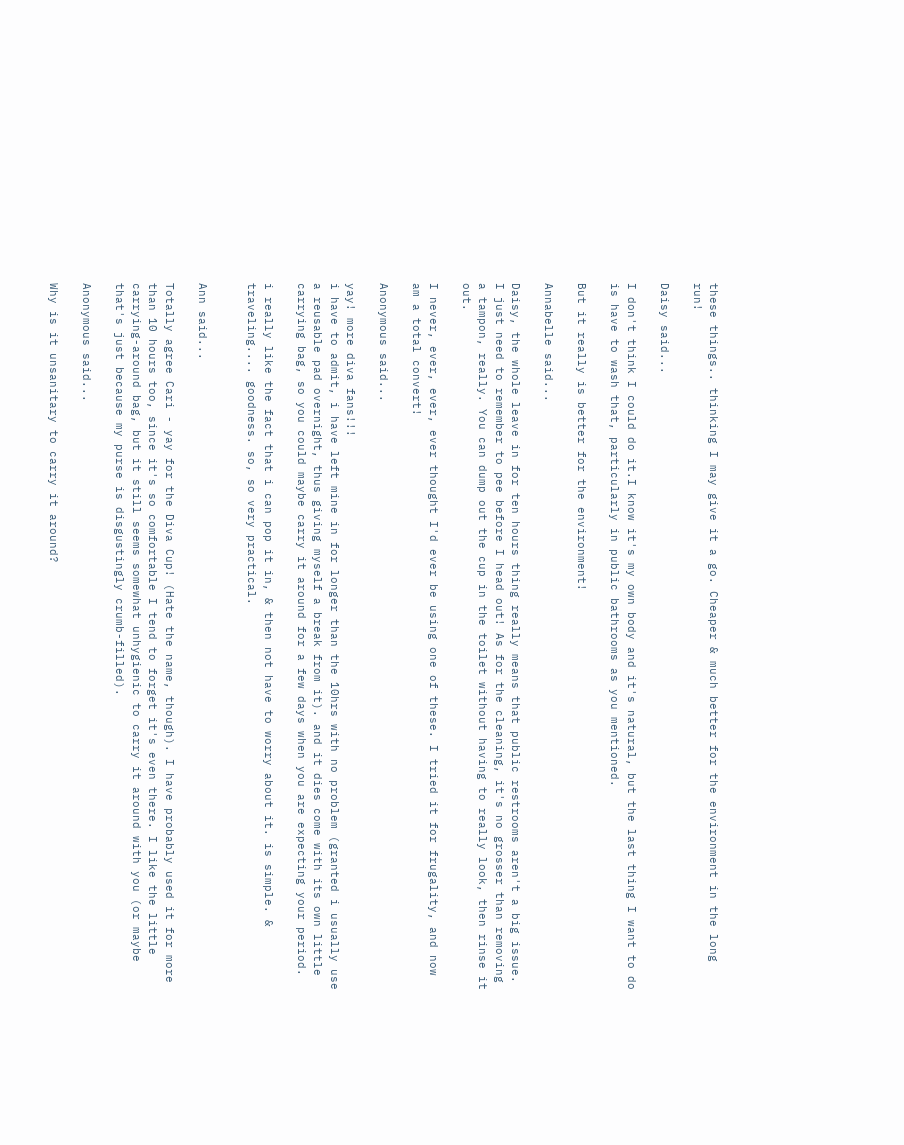these things.. thinking I may give it a go. Cheaper & much better for the environment in the long run!

Daisy said...

I don't think I could do it.I know it's my own body and it's natural, but the last thing I want to do is have to wash that, particularly in public bathrooms as you mentioned.

But it really is better for the environment!

Annabelle said...

Daisy, the whole leave in for ten hours thing really means that public restrooms aren't a big issue. I just need to remember to pee before I head out! As for the cleaning, it's no grosser than removing a tampon, really. You can dump out the cup in the toilet without having to really look, then rinse it out.

I never, ever, ever, ever thought I'd ever be using one of these. I tried it for frugality, and now am a total convert!

Anonymous said...

yay! more diva fans!!!
i have to admit, i have left mine in for longer than the 10hrs with no problem (granted i usually use a reusable pad overnight, thus giving myself a break from it). and it dies come with its own little carrying bag, so you could maybe carry it around for a few days when you are expecting your period.

i really like the fact that i can pop it in, & then not have to worry about it. is simple. & traveling.... goodness. so, so very practical.


Ann said...

Totally agree Cari - yay for the Diva Cup! (Hate the name, though). I have probably used it for more than 10 hours too, since it's so comfortable I tend to forget it's even there. I like the little carrying-around bag, but it still seems somewhat unhygienic to carry it around with you (or maybe that's just because my purse is disgustingly crumb-filled).

Anonymous said...

Why is it unsanitary to carry it around?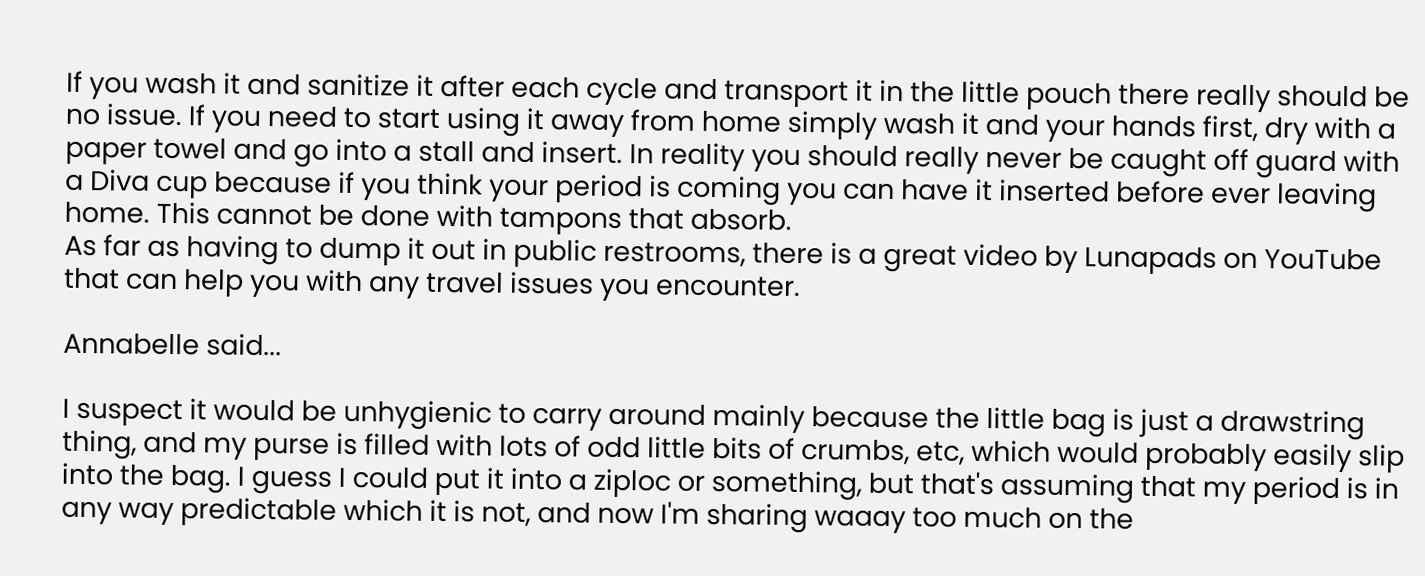If you wash it and sanitize it after each cycle and transport it in the little pouch there really should be no issue. If you need to start using it away from home simply wash it and your hands first, dry with a paper towel and go into a stall and insert. In reality you should really never be caught off guard with a Diva cup because if you think your period is coming you can have it inserted before ever leaving home. This cannot be done with tampons that absorb.
As far as having to dump it out in public restrooms, there is a great video by Lunapads on YouTube that can help you with any travel issues you encounter.

Annabelle said...

I suspect it would be unhygienic to carry around mainly because the little bag is just a drawstring thing, and my purse is filled with lots of odd little bits of crumbs, etc, which would probably easily slip into the bag. I guess I could put it into a ziploc or something, but that's assuming that my period is in any way predictable which it is not, and now I'm sharing waaay too much on the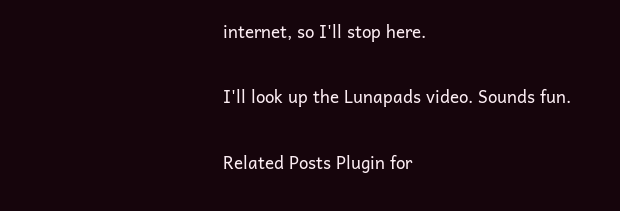internet, so I'll stop here.

I'll look up the Lunapads video. Sounds fun.

Related Posts Plugin for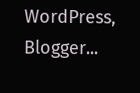WordPress, Blogger...